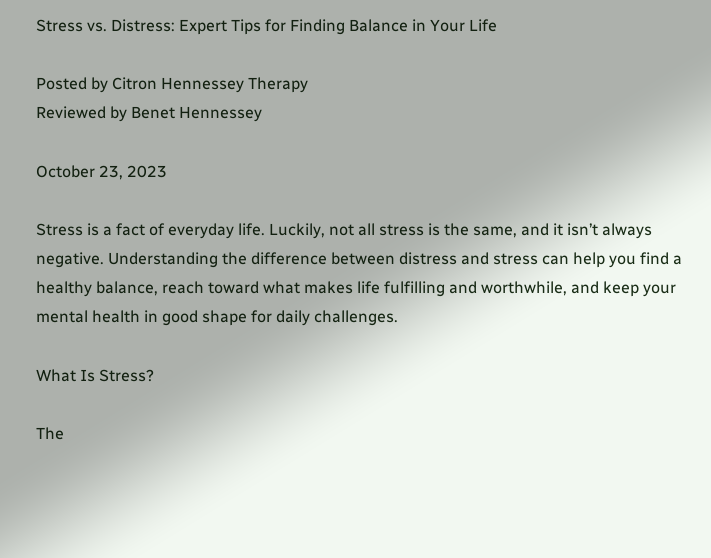Stress vs. Distress: Expert Tips for Finding Balance in Your Life

Posted by Citron Hennessey Therapy
Reviewed by Benet Hennessey

October 23, 2023

Stress is a fact of everyday life. Luckily, not all stress is the same, and it isn’t always negative. Understanding the difference between distress and stress can help you find a healthy balance, reach toward what makes life fulfilling and worthwhile, and keep your mental health in good shape for daily challenges.

What Is Stress?

The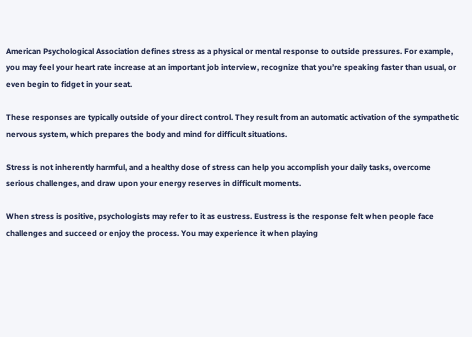American Psychological Association defines stress as a physical or mental response to outside pressures. For example, you may feel your heart rate increase at an important job interview, recognize that you’re speaking faster than usual, or even begin to fidget in your seat.

These responses are typically outside of your direct control. They result from an automatic activation of the sympathetic nervous system, which prepares the body and mind for difficult situations.

Stress is not inherently harmful, and a healthy dose of stress can help you accomplish your daily tasks, overcome serious challenges, and draw upon your energy reserves in difficult moments.

When stress is positive, psychologists may refer to it as eustress. Eustress is the response felt when people face challenges and succeed or enjoy the process. You may experience it when playing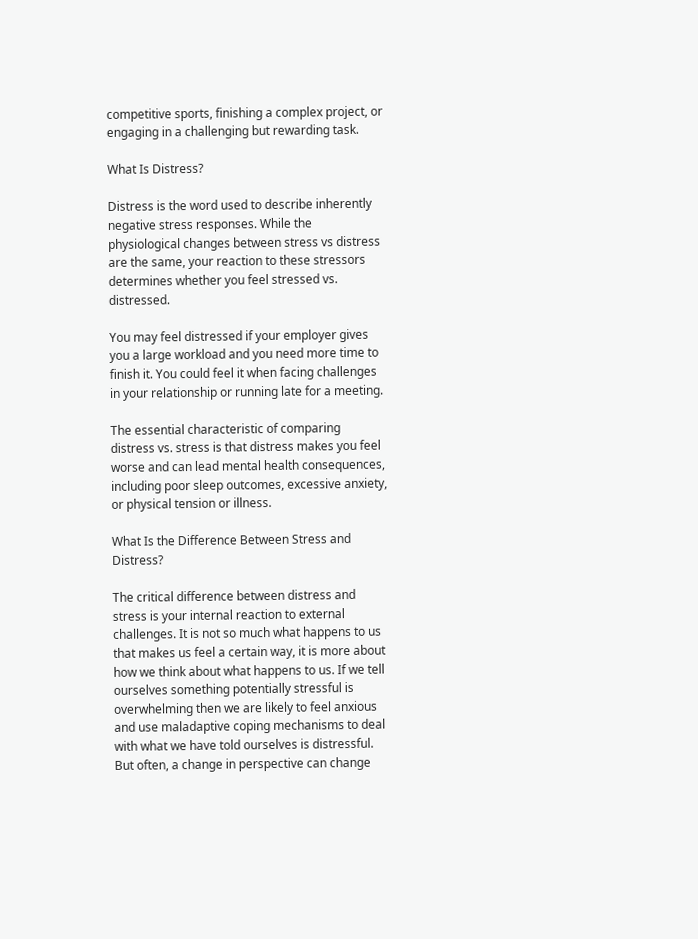competitive sports, finishing a complex project, or engaging in a challenging but rewarding task.

What Is Distress?

Distress is the word used to describe inherently negative stress responses. While the physiological changes between stress vs distress are the same, your reaction to these stressors determines whether you feel stressed vs. distressed.

You may feel distressed if your employer gives you a large workload and you need more time to finish it. You could feel it when facing challenges in your relationship or running late for a meeting.

The essential characteristic of comparing distress vs. stress is that distress makes you feel worse and can lead mental health consequences, including poor sleep outcomes, excessive anxiety, or physical tension or illness.

What Is the Difference Between Stress and Distress?

The critical difference between distress and stress is your internal reaction to external challenges. It is not so much what happens to us that makes us feel a certain way, it is more about how we think about what happens to us. If we tell ourselves something potentially stressful is overwhelming then we are likely to feel anxious and use maladaptive coping mechanisms to deal with what we have told ourselves is distressful. But often, a change in perspective can change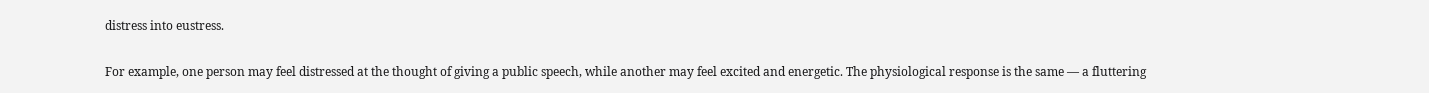distress into eustress.

For example, one person may feel distressed at the thought of giving a public speech, while another may feel excited and energetic. The physiological response is the same — a fluttering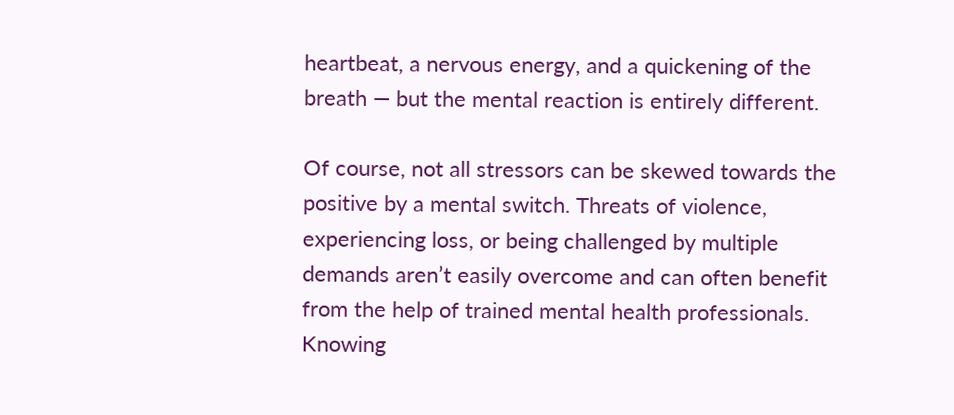heartbeat, a nervous energy, and a quickening of the breath — but the mental reaction is entirely different.

Of course, not all stressors can be skewed towards the positive by a mental switch. Threats of violence, experiencing loss, or being challenged by multiple demands aren’t easily overcome and can often benefit from the help of trained mental health professionals. Knowing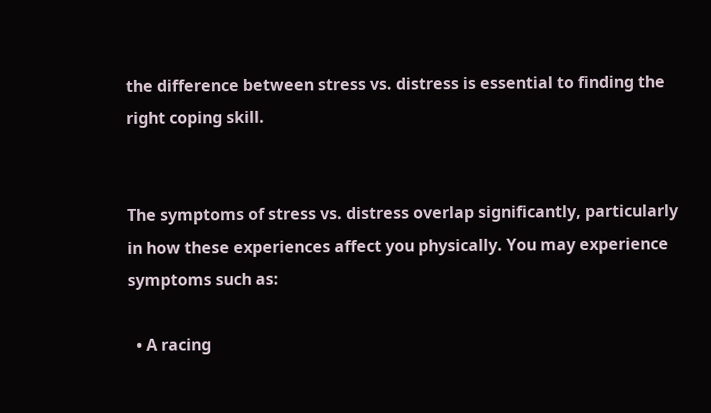the difference between stress vs. distress is essential to finding the right coping skill.


The symptoms of stress vs. distress overlap significantly, particularly in how these experiences affect you physically. You may experience symptoms such as:

  • A racing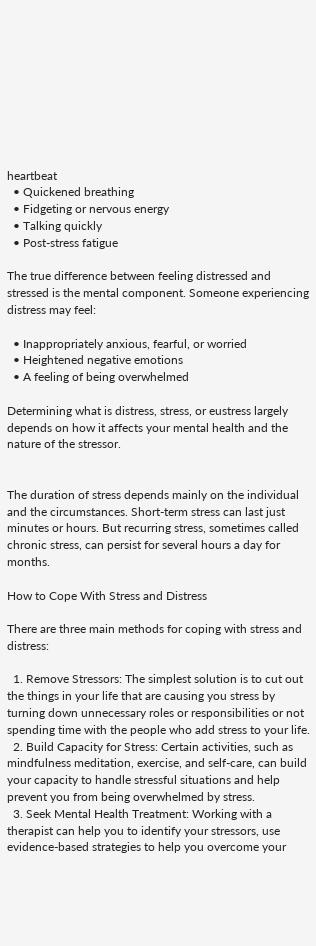heartbeat
  • Quickened breathing
  • Fidgeting or nervous energy
  • Talking quickly
  • Post-stress fatigue

The true difference between feeling distressed and stressed is the mental component. Someone experiencing distress may feel:

  • Inappropriately anxious, fearful, or worried
  • Heightened negative emotions
  • A feeling of being overwhelmed

Determining what is distress, stress, or eustress largely depends on how it affects your mental health and the nature of the stressor.


The duration of stress depends mainly on the individual and the circumstances. Short-term stress can last just minutes or hours. But recurring stress, sometimes called chronic stress, can persist for several hours a day for months.

How to Cope With Stress and Distress

There are three main methods for coping with stress and distress:

  1. Remove Stressors: The simplest solution is to cut out the things in your life that are causing you stress by turning down unnecessary roles or responsibilities or not spending time with the people who add stress to your life.
  2. Build Capacity for Stress: Certain activities, such as mindfulness meditation, exercise, and self-care, can build your capacity to handle stressful situations and help prevent you from being overwhelmed by stress.
  3. Seek Mental Health Treatment: Working with a therapist can help you to identify your stressors, use evidence-based strategies to help you overcome your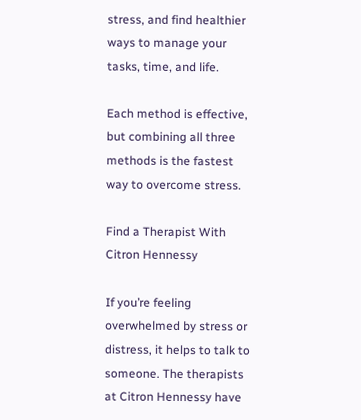stress, and find healthier ways to manage your tasks, time, and life.

Each method is effective, but combining all three methods is the fastest way to overcome stress.

Find a Therapist With Citron Hennessy

If you’re feeling overwhelmed by stress or distress, it helps to talk to someone. The therapists at Citron Hennessy have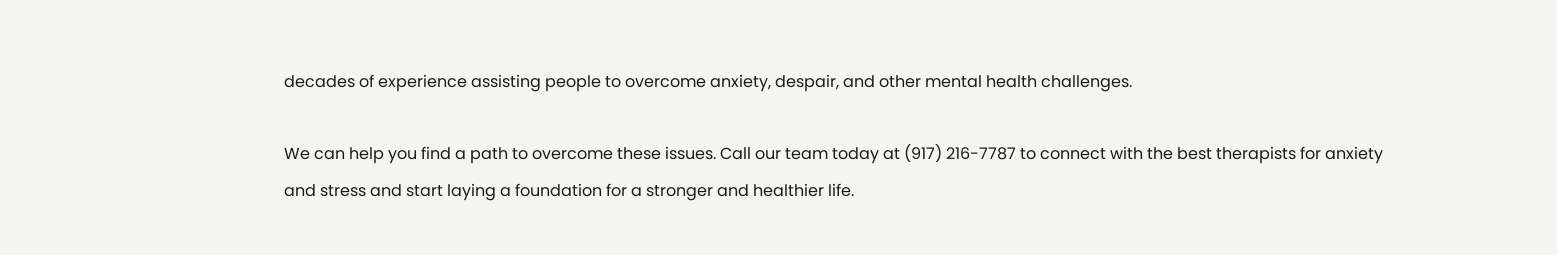decades of experience assisting people to overcome anxiety, despair, and other mental health challenges.

We can help you find a path to overcome these issues. Call our team today at (917) 216-7787 to connect with the best therapists for anxiety and stress and start laying a foundation for a stronger and healthier life.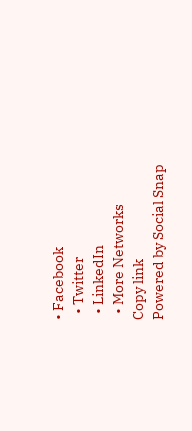• Facebook
  • Twitter
  • LinkedIn
  • More Networks
Copy link
Powered by Social Snap